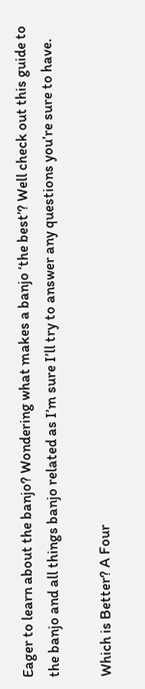Eager to learn about the banjo? Wondering what makes a banjo ‘the best’? Well check out this guide to the banjo and all things banjo related as I’m sure I’ll try to answer any questions you’re sure to have.

Which is Better? A Four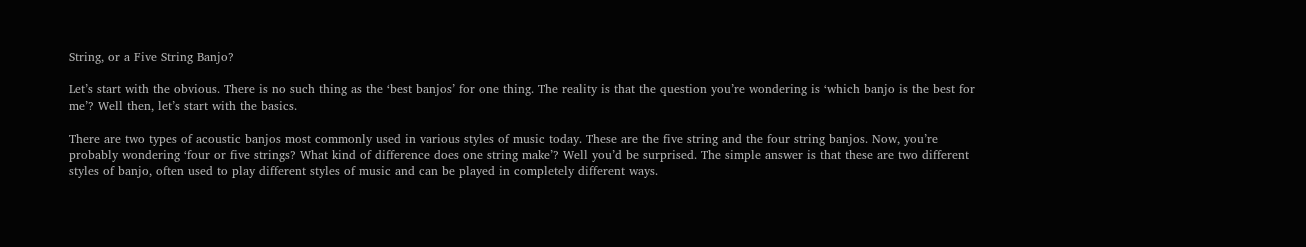String, or a Five String Banjo?

Let’s start with the obvious. There is no such thing as the ‘best banjos’ for one thing. The reality is that the question you’re wondering is ‘which banjo is the best for me’? Well then, let’s start with the basics.

There are two types of acoustic banjos most commonly used in various styles of music today. These are the five string and the four string banjos. Now, you’re probably wondering ‘four or five strings? What kind of difference does one string make’? Well you’d be surprised. The simple answer is that these are two different styles of banjo, often used to play different styles of music and can be played in completely different ways.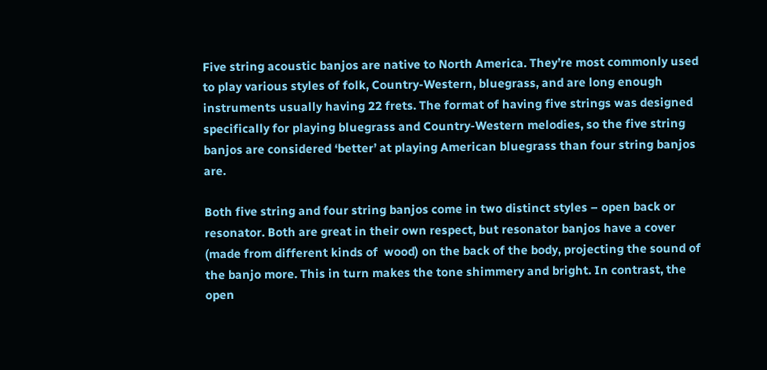Five string acoustic banjos are native to North America. They’re most commonly used to play various styles of folk, Country-Western, bluegrass, and are long enough instruments usually having 22 frets. The format of having five strings was designed specifically for playing bluegrass and Country-Western melodies, so the five string banjos are considered ‘better’ at playing American bluegrass than four string banjos are.

Both five string and four string banjos come in two distinct styles – open back or resonator. Both are great in their own respect, but resonator banjos have a cover (made from different kinds of  wood) on the back of the body, projecting the sound of the banjo more. This in turn makes the tone shimmery and bright. In contrast, the open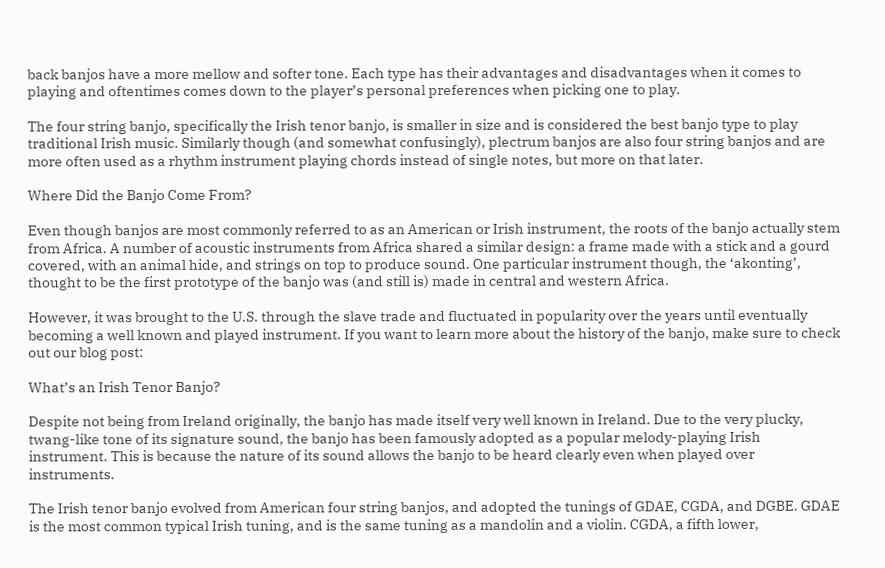back banjos have a more mellow and softer tone. Each type has their advantages and disadvantages when it comes to playing and oftentimes comes down to the player’s personal preferences when picking one to play.

The four string banjo, specifically the Irish tenor banjo, is smaller in size and is considered the best banjo type to play traditional Irish music. Similarly though (and somewhat confusingly), plectrum banjos are also four string banjos and are more often used as a rhythm instrument playing chords instead of single notes, but more on that later.

Where Did the Banjo Come From?

Even though banjos are most commonly referred to as an American or Irish instrument, the roots of the banjo actually stem from Africa. A number of acoustic instruments from Africa shared a similar design: a frame made with a stick and a gourd covered, with an animal hide, and strings on top to produce sound. One particular instrument though, the ‘akonting’, thought to be the first prototype of the banjo was (and still is) made in central and western Africa.

However, it was brought to the U.S. through the slave trade and fluctuated in popularity over the years until eventually becoming a well known and played instrument. If you want to learn more about the history of the banjo, make sure to check out our blog post:

What’s an Irish Tenor Banjo?

Despite not being from Ireland originally, the banjo has made itself very well known in Ireland. Due to the very plucky, twang-like tone of its signature sound, the banjo has been famously adopted as a popular melody-playing Irish instrument. This is because the nature of its sound allows the banjo to be heard clearly even when played over instruments.

The Irish tenor banjo evolved from American four string banjos, and adopted the tunings of GDAE, CGDA, and DGBE. GDAE is the most common typical Irish tuning, and is the same tuning as a mandolin and a violin. CGDA, a fifth lower,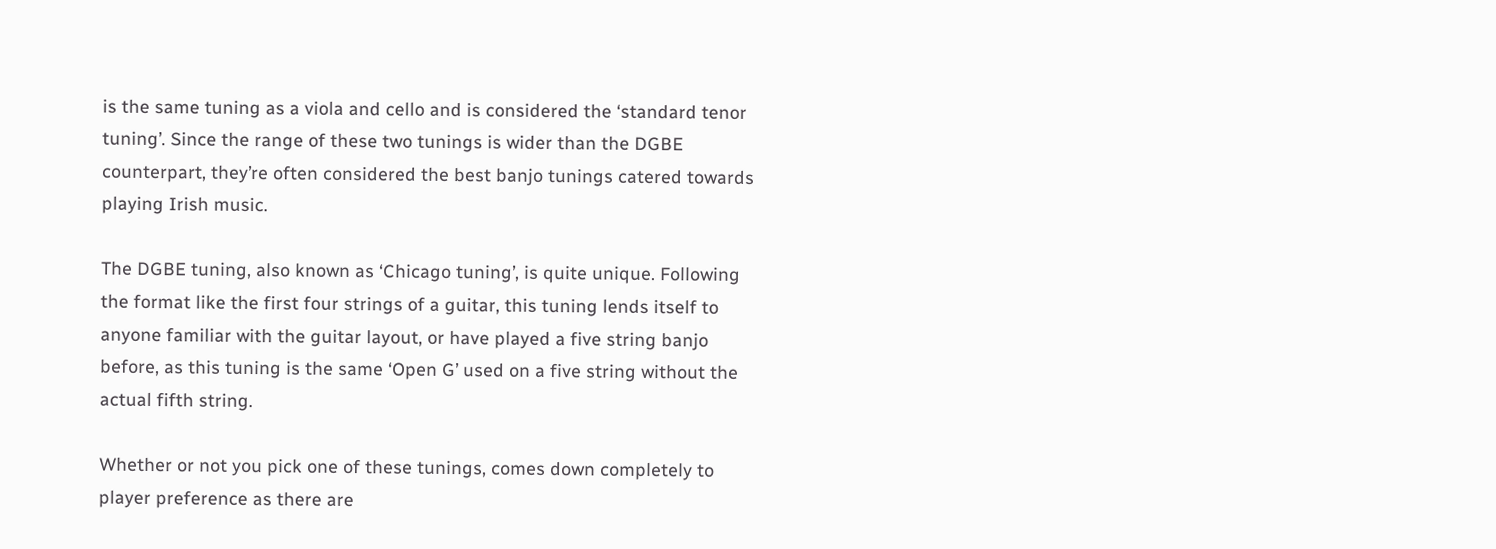is the same tuning as a viola and cello and is considered the ‘standard tenor tuning’. Since the range of these two tunings is wider than the DGBE counterpart, they’re often considered the best banjo tunings catered towards playing Irish music.

The DGBE tuning, also known as ‘Chicago tuning’, is quite unique. Following the format like the first four strings of a guitar, this tuning lends itself to anyone familiar with the guitar layout, or have played a five string banjo before, as this tuning is the same ‘Open G’ used on a five string without the actual fifth string.

Whether or not you pick one of these tunings, comes down completely to player preference as there are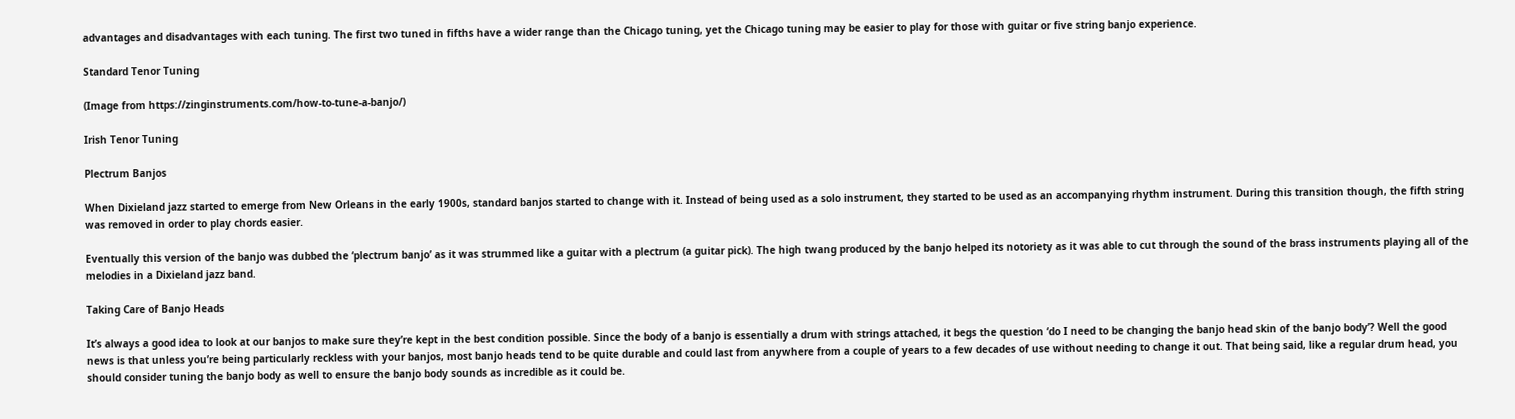advantages and disadvantages with each tuning. The first two tuned in fifths have a wider range than the Chicago tuning, yet the Chicago tuning may be easier to play for those with guitar or five string banjo experience.

Standard Tenor Tuning

(Image from https://zinginstruments.com/how-to-tune-a-banjo/)

Irish Tenor Tuning

Plectrum Banjos

When Dixieland jazz started to emerge from New Orleans in the early 1900s, standard banjos started to change with it. Instead of being used as a solo instrument, they started to be used as an accompanying rhythm instrument. During this transition though, the fifth string was removed in order to play chords easier.

Eventually this version of the banjo was dubbed the ‘plectrum banjo’ as it was strummed like a guitar with a plectrum (a guitar pick). The high twang produced by the banjo helped its notoriety as it was able to cut through the sound of the brass instruments playing all of the melodies in a Dixieland jazz band.

Taking Care of Banjo Heads

It’s always a good idea to look at our banjos to make sure they’re kept in the best condition possible. Since the body of a banjo is essentially a drum with strings attached, it begs the question ‘do I need to be changing the banjo head skin of the banjo body’? Well the good news is that unless you’re being particularly reckless with your banjos, most banjo heads tend to be quite durable and could last from anywhere from a couple of years to a few decades of use without needing to change it out. That being said, like a regular drum head, you should consider tuning the banjo body as well to ensure the banjo body sounds as incredible as it could be.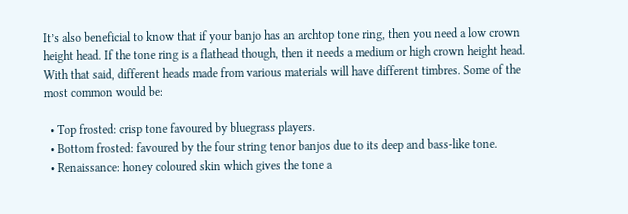It’s also beneficial to know that if your banjo has an archtop tone ring, then you need a low crown height head. If the tone ring is a flathead though, then it needs a medium or high crown height head. With that said, different heads made from various materials will have different timbres. Some of the most common would be:

  • Top frosted: crisp tone favoured by bluegrass players.
  • Bottom frosted: favoured by the four string tenor banjos due to its deep and bass-like tone.
  • Renaissance: honey coloured skin which gives the tone a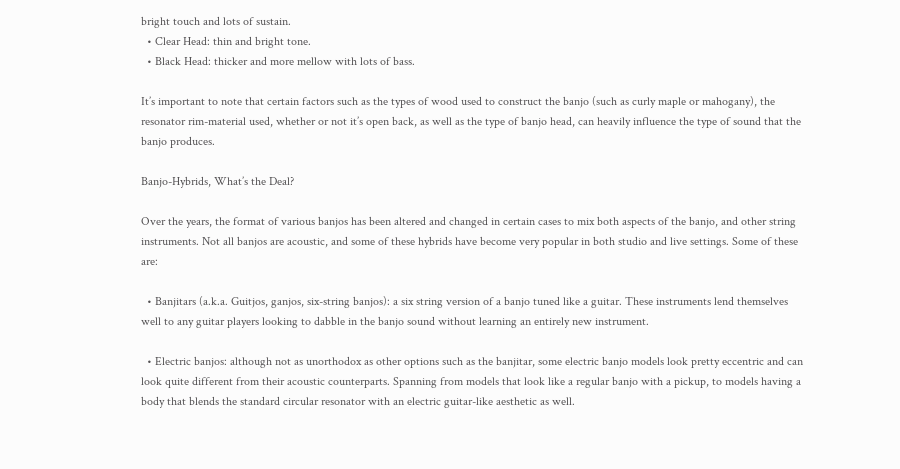bright touch and lots of sustain.
  • Clear Head: thin and bright tone.
  • Black Head: thicker and more mellow with lots of bass.

It’s important to note that certain factors such as the types of wood used to construct the banjo (such as curly maple or mahogany), the resonator rim-material used, whether or not it’s open back, as well as the type of banjo head, can heavily influence the type of sound that the banjo produces.

Banjo-Hybrids, What’s the Deal?

Over the years, the format of various banjos has been altered and changed in certain cases to mix both aspects of the banjo, and other string instruments. Not all banjos are acoustic, and some of these hybrids have become very popular in both studio and live settings. Some of these are:

  • Banjitars (a.k.a. Guitjos, ganjos, six-string banjos): a six string version of a banjo tuned like a guitar. These instruments lend themselves well to any guitar players looking to dabble in the banjo sound without learning an entirely new instrument.

  • Electric banjos: although not as unorthodox as other options such as the banjitar, some electric banjo models look pretty eccentric and can look quite different from their acoustic counterparts. Spanning from models that look like a regular banjo with a pickup, to models having a body that blends the standard circular resonator with an electric guitar-like aesthetic as well.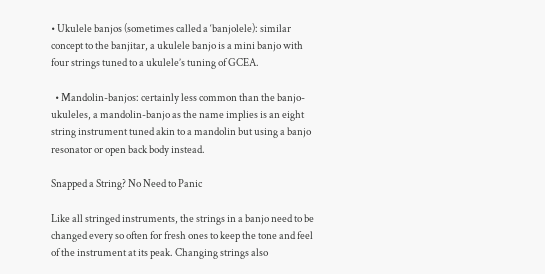• Ukulele banjos (sometimes called a ‘banjolele): similar concept to the banjitar, a ukulele banjo is a mini banjo with four strings tuned to a ukulele’s tuning of GCEA.

  • Mandolin-banjos: certainly less common than the banjo-ukuleles, a mandolin-banjo as the name implies is an eight string instrument tuned akin to a mandolin but using a banjo resonator or open back body instead.

Snapped a String? No Need to Panic

Like all stringed instruments, the strings in a banjo need to be changed every so often for fresh ones to keep the tone and feel of the instrument at its peak. Changing strings also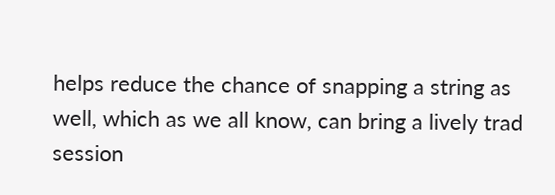helps reduce the chance of snapping a string as well, which as we all know, can bring a lively trad session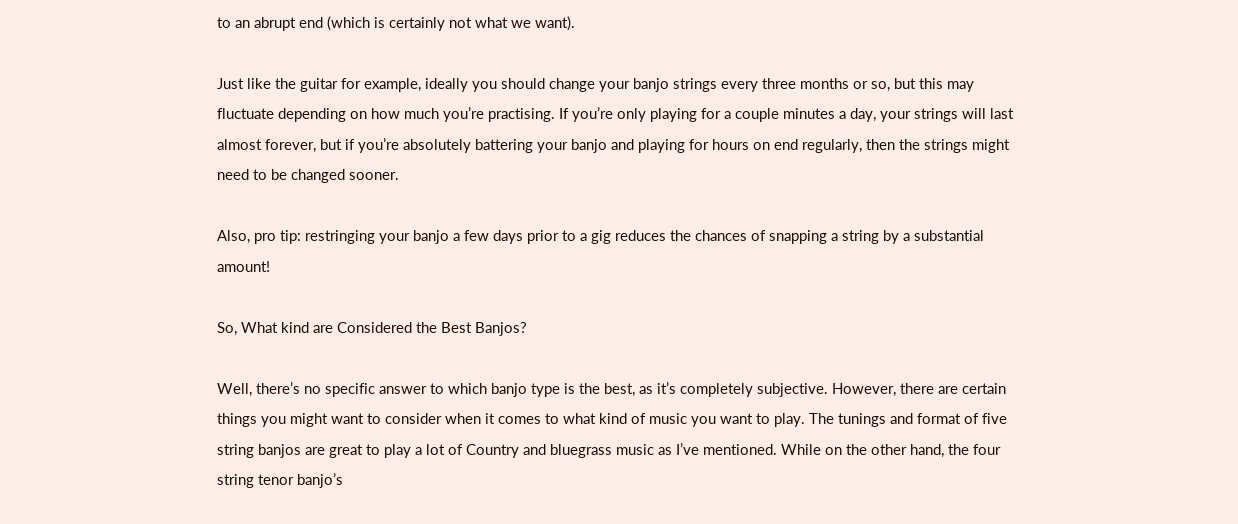to an abrupt end (which is certainly not what we want).

Just like the guitar for example, ideally you should change your banjo strings every three months or so, but this may fluctuate depending on how much you’re practising. If you’re only playing for a couple minutes a day, your strings will last almost forever, but if you’re absolutely battering your banjo and playing for hours on end regularly, then the strings might need to be changed sooner.

Also, pro tip: restringing your banjo a few days prior to a gig reduces the chances of snapping a string by a substantial amount!

So, What kind are Considered the Best Banjos?

Well, there’s no specific answer to which banjo type is the best, as it’s completely subjective. However, there are certain things you might want to consider when it comes to what kind of music you want to play. The tunings and format of five string banjos are great to play a lot of Country and bluegrass music as I’ve mentioned. While on the other hand, the four string tenor banjo’s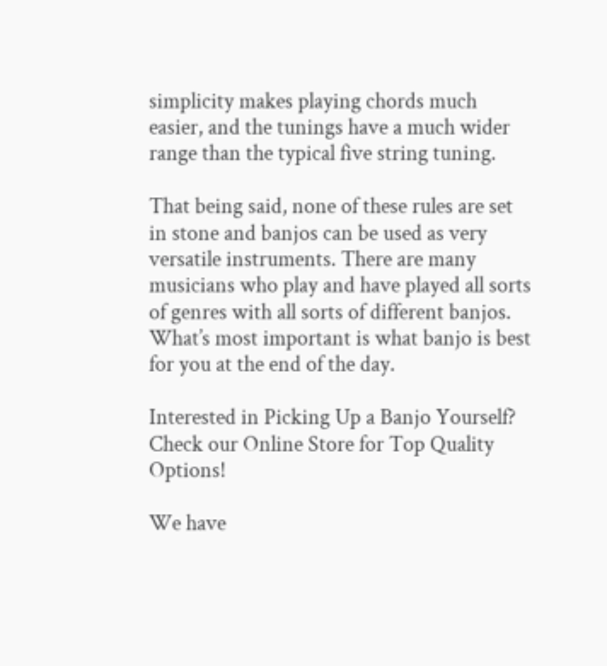simplicity makes playing chords much easier, and the tunings have a much wider range than the typical five string tuning.

That being said, none of these rules are set in stone and banjos can be used as very versatile instruments. There are many musicians who play and have played all sorts of genres with all sorts of different banjos. What’s most important is what banjo is best for you at the end of the day.

Interested in Picking Up a Banjo Yourself? Check our Online Store for Top Quality Options!

We have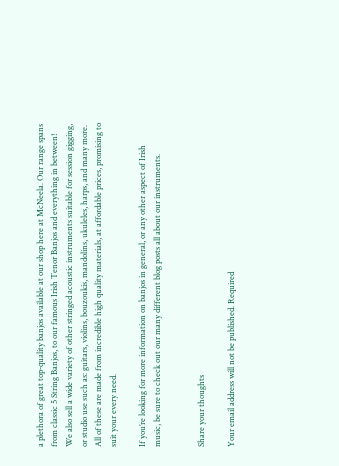a plethora of great top-quality banjos available at our shop here at McNeela. Our range spans from classic 5 String Banjos, to our famous Irish Tenor Banjos and everything in between! We also sell a wide variety of other stringed acoustic instruments suitable for session gigging, or studio use such as: guitars, violins, bouzoukis, mandolins, ukuleles, harps, and many more. All of these are made from incredible high quality materials, at affordable prices, promising to suit your every need.

If you’re looking for more information on banjos in general, or any other aspect of Irish music, be sure to check out our many different blog posts all about our instruments.


Share your thoughts

Your email address will not be published. Required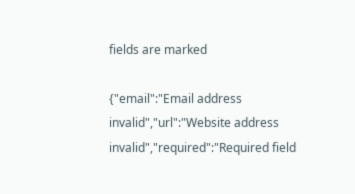fields are marked

{"email":"Email address invalid","url":"Website address invalid","required":"Required field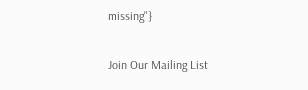missing"}

Join Our Mailing List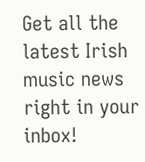Get all the latest Irish music news right in your inbox!